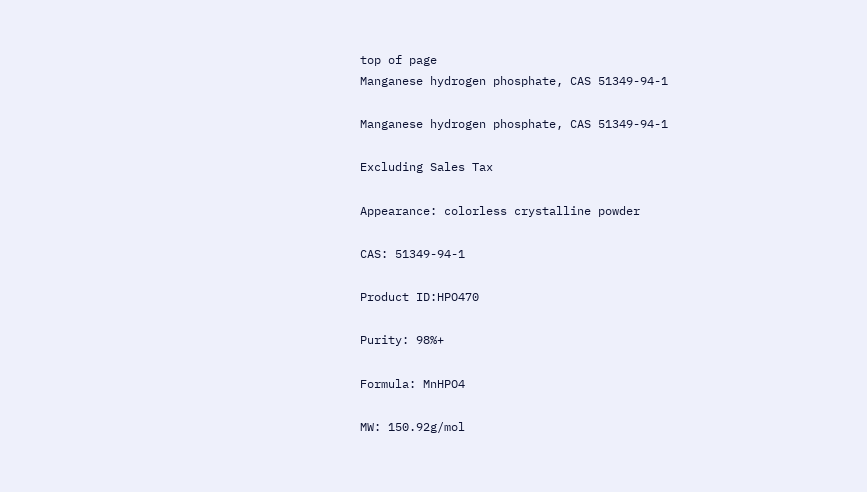top of page
Manganese hydrogen phosphate, CAS 51349-94-1

Manganese hydrogen phosphate, CAS 51349-94-1

Excluding Sales Tax

Appearance: colorless crystalline powder

CAS: 51349-94-1

Product ID:HPO470

Purity: 98%+

Formula: MnHPO4

MW: 150.92g/mol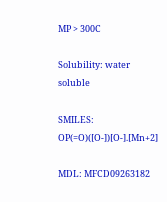MP > 300C

Solubility: water soluble

SMILES: OP(=O)([O-])[O-].[Mn+2]

MDL: MFCD09263182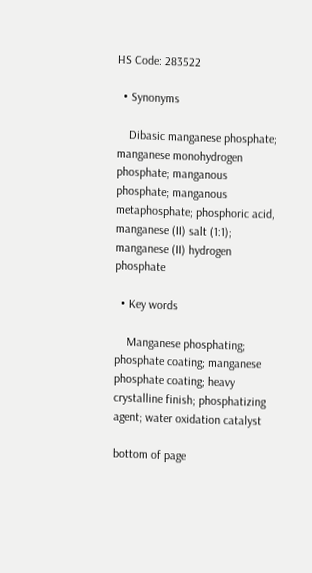HS Code: 283522

  • Synonyms

    Dibasic manganese phosphate; manganese monohydrogen phosphate; manganous phosphate; manganous metaphosphate; phosphoric acid, manganese (II) salt (1:1); manganese (II) hydrogen phosphate

  • Key words

    Manganese phosphating; phosphate coating; manganese phosphate coating; heavy crystalline finish; phosphatizing agent; water oxidation catalyst

bottom of page